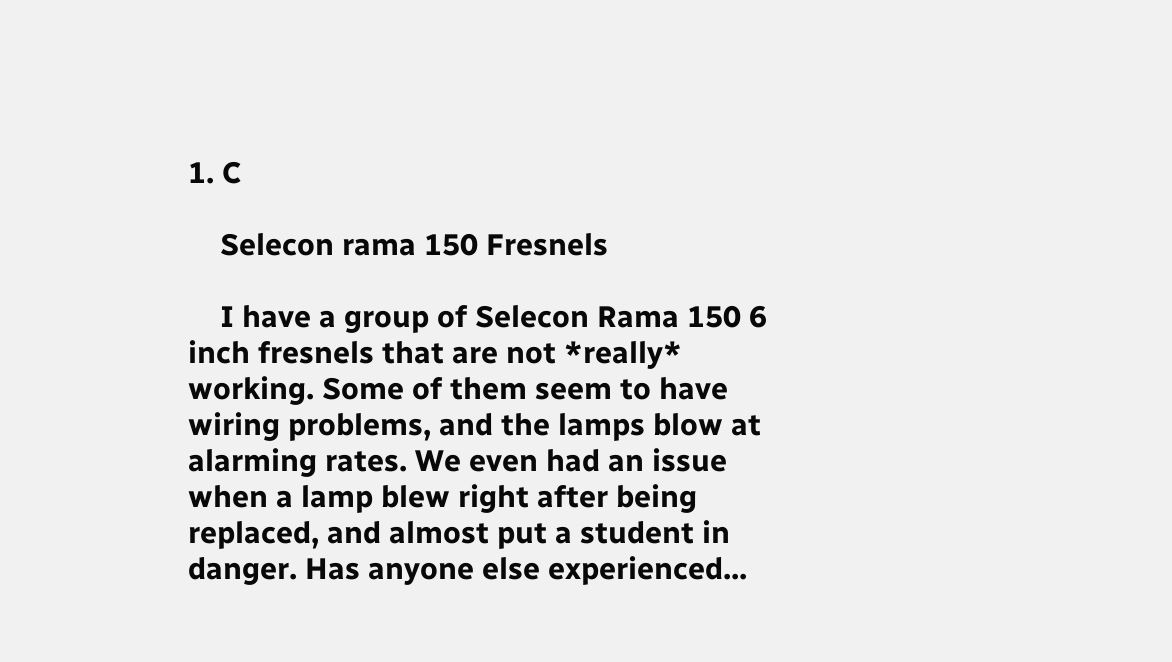1. C

    Selecon rama 150 Fresnels

    I have a group of Selecon Rama 150 6 inch fresnels that are not *really* working. Some of them seem to have wiring problems, and the lamps blow at alarming rates. We even had an issue when a lamp blew right after being replaced, and almost put a student in danger. Has anyone else experienced...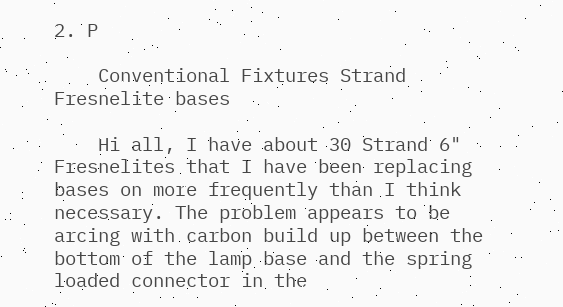2. P

    Conventional Fixtures Strand Fresnelite bases

    Hi all, I have about 30 Strand 6" Fresnelites that I have been replacing bases on more frequently than I think necessary. The problem appears to be arcing with carbon build up between the bottom of the lamp base and the spring loaded connector in the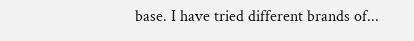base. I have tried different brands of...